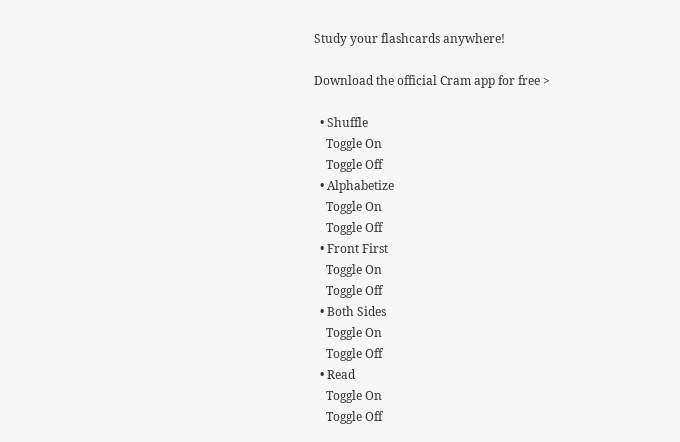Study your flashcards anywhere!

Download the official Cram app for free >

  • Shuffle
    Toggle On
    Toggle Off
  • Alphabetize
    Toggle On
    Toggle Off
  • Front First
    Toggle On
    Toggle Off
  • Both Sides
    Toggle On
    Toggle Off
  • Read
    Toggle On
    Toggle Off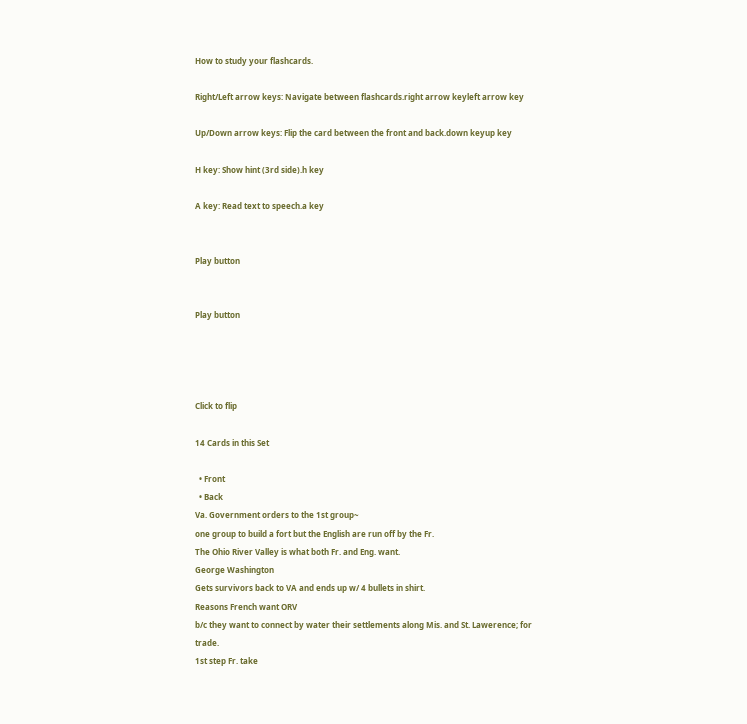How to study your flashcards.

Right/Left arrow keys: Navigate between flashcards.right arrow keyleft arrow key

Up/Down arrow keys: Flip the card between the front and back.down keyup key

H key: Show hint (3rd side).h key

A key: Read text to speech.a key


Play button


Play button




Click to flip

14 Cards in this Set

  • Front
  • Back
Va. Government orders to the 1st group~
one group to build a fort but the English are run off by the Fr.
The Ohio River Valley is what both Fr. and Eng. want.
George Washington
Gets survivors back to VA and ends up w/ 4 bullets in shirt.
Reasons French want ORV
b/c they want to connect by water their settlements along Mis. and St. Lawerence; for trade.
1st step Fr. take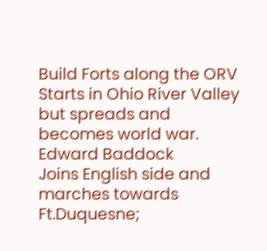Build Forts along the ORV
Starts in Ohio River Valley but spreads and becomes world war.
Edward Baddock
Joins English side and marches towards Ft.Duquesne;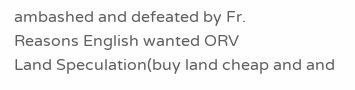ambashed and defeated by Fr.
Reasons English wanted ORV
Land Speculation(buy land cheap and and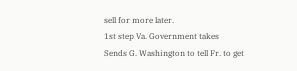sell for more later.
1st step Va. Government takes
Sends G. Washington to tell Fr. to get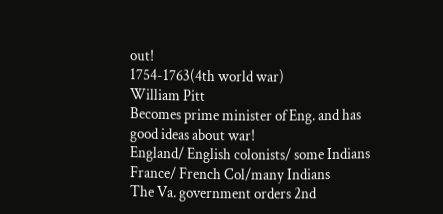out!
1754-1763(4th world war)
William Pitt
Becomes prime minister of Eng. and has good ideas about war!
England/ English colonists/ some Indians
France/ French Col/many Indians
The Va. government orders 2nd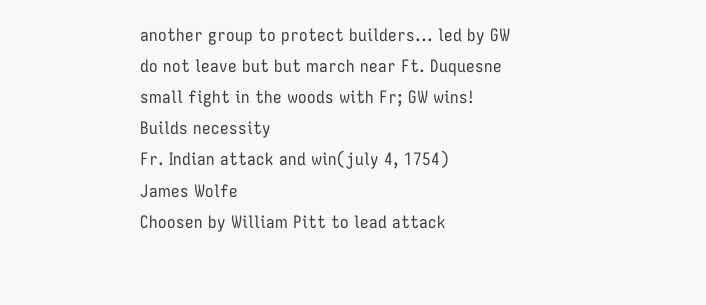another group to protect builders... led by GW
do not leave but but march near Ft. Duquesne
small fight in the woods with Fr; GW wins!
Builds necessity
Fr. Indian attack and win(july 4, 1754)
James Wolfe
Choosen by William Pitt to lead attack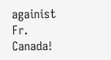againist Fr. Canada!